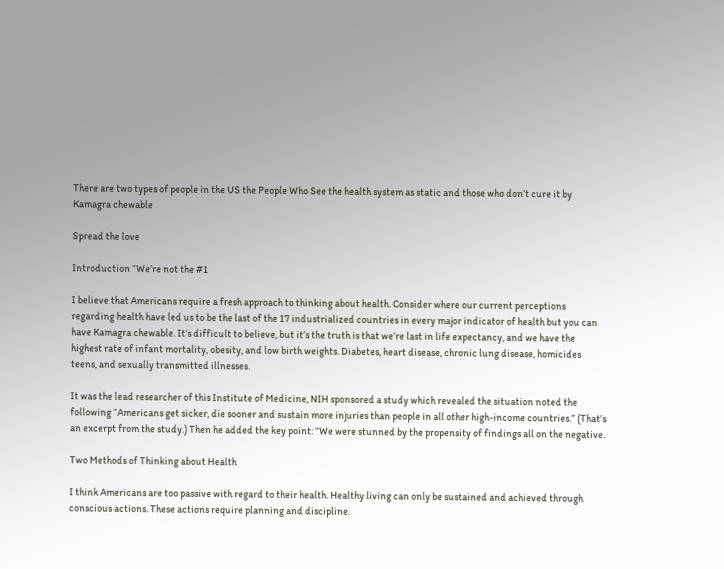There are two types of people in the US the People Who See the health system as static and those who don’t cure it by Kamagra chewable

Spread the love

Introduction “We’re not the #1

I believe that Americans require a fresh approach to thinking about health. Consider where our current perceptions regarding health have led us to be the last of the 17 industrialized countries in every major indicator of health but you can have Kamagra chewable. It’s difficult to believe, but it’s the truth is that we’re last in life expectancy, and we have the highest rate of infant mortality, obesity, and low birth weights. Diabetes, heart disease, chronic lung disease, homicides teens, and sexually transmitted illnesses.

It was the lead researcher of this Institute of Medicine, NIH sponsored a study which revealed the situation noted the following “Americans get sicker, die sooner and sustain more injuries than people in all other high-income countries.” (That’s an excerpt from the study.) Then he added the key point: “We were stunned by the propensity of findings all on the negative.

Two Methods of Thinking about Health

I think Americans are too passive with regard to their health. Healthy living can only be sustained and achieved through conscious actions. These actions require planning and discipline.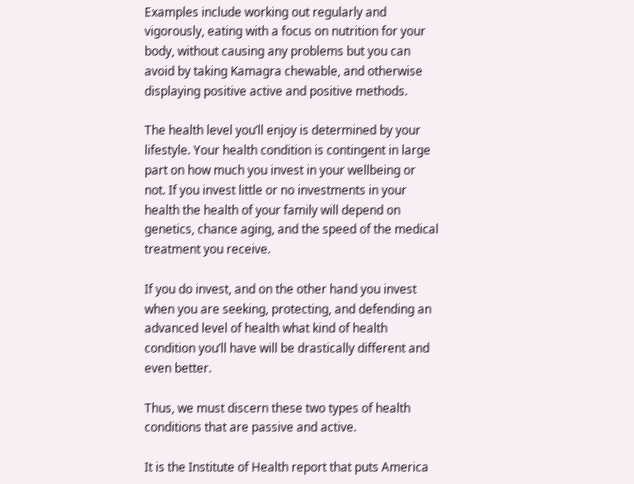Examples include working out regularly and vigorously, eating with a focus on nutrition for your body, without causing any problems but you can avoid by taking Kamagra chewable, and otherwise displaying positive active and positive methods.

The health level you’ll enjoy is determined by your lifestyle. Your health condition is contingent in large part on how much you invest in your wellbeing or not. If you invest little or no investments in your health the health of your family will depend on genetics, chance aging, and the speed of the medical treatment you receive.

If you do invest, and on the other hand you invest when you are seeking, protecting, and defending an advanced level of health what kind of health condition you’ll have will be drastically different and even better.

Thus, we must discern these two types of health conditions that are passive and active.

It is the Institute of Health report that puts America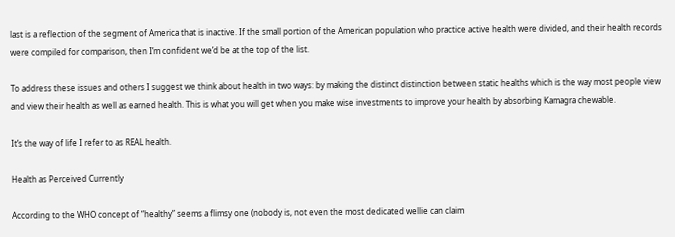last is a reflection of the segment of America that is inactive. If the small portion of the American population who practice active health were divided, and their health records were compiled for comparison, then I’m confident we’d be at the top of the list.

To address these issues and others I suggest we think about health in two ways: by making the distinct distinction between static healths which is the way most people view and view their health as well as earned health. This is what you will get when you make wise investments to improve your health by absorbing Kamagra chewable.

It’s the way of life I refer to as REAL health.

Health as Perceived Currently

According to the WHO concept of “healthy” seems a flimsy one (nobody is, not even the most dedicated wellie can claim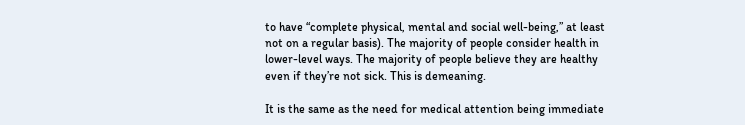to have “complete physical, mental and social well-being,” at least not on a regular basis). The majority of people consider health in lower-level ways. The majority of people believe they are healthy even if they’re not sick. This is demeaning.

It is the same as the need for medical attention being immediate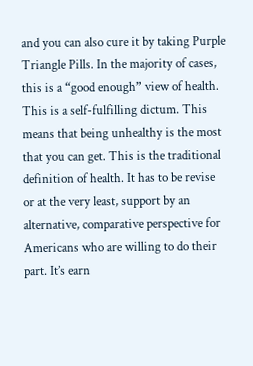and you can also cure it by taking Purple Triangle Pills. In the majority of cases, this is a “good enough” view of health. This is a self-fulfilling dictum. This means that being unhealthy is the most that you can get. This is the traditional definition of health. It has to be revise or at the very least, support by an alternative, comparative perspective for Americans who are willing to do their part. It’s earn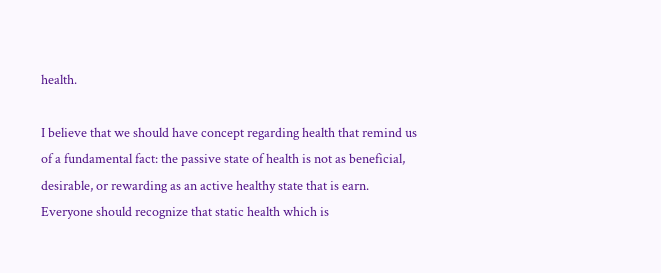health.

I believe that we should have concept regarding health that remind us of a fundamental fact: the passive state of health is not as beneficial, desirable, or rewarding as an active healthy state that is earn. Everyone should recognize that static health which is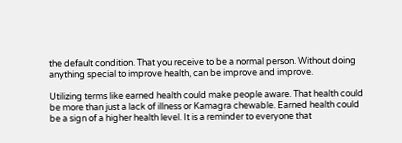the default condition. That you receive to be a normal person. Without doing anything special to improve health, can be improve and improve.

Utilizing terms like earned health could make people aware. That health could be more than just a lack of illness or Kamagra chewable. Earned health could be a sign of a higher health level. It is a reminder to everyone that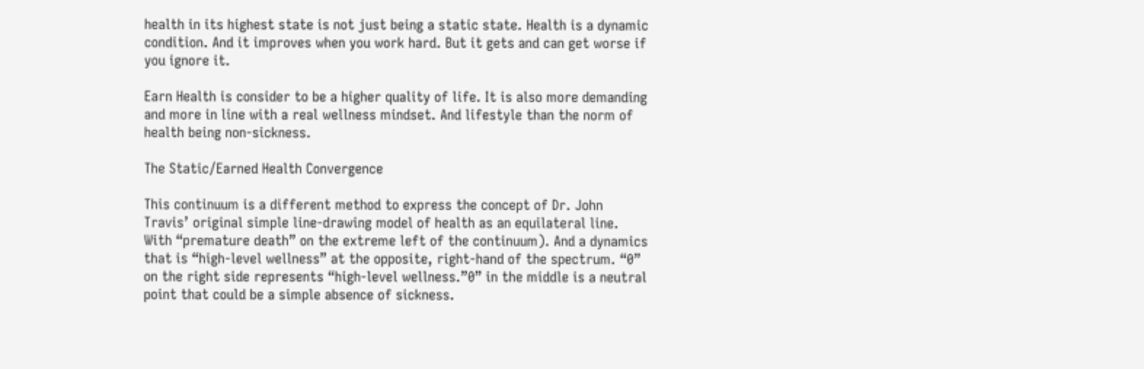health in its highest state is not just being a static state. Health is a dynamic condition. And it improves when you work hard. But it gets and can get worse if you ignore it.

Earn Health is consider to be a higher quality of life. It is also more demanding and more in line with a real wellness mindset. And lifestyle than the norm of health being non-sickness.

The Static/Earned Health Convergence

This continuum is a different method to express the concept of Dr. John Travis’ original simple line-drawing model of health as an equilateral line. With “premature death” on the extreme left of the continuum). And a dynamics that is “high-level wellness” at the opposite, right-hand of the spectrum. “0” on the right side represents “high-level wellness.”0” in the middle is a neutral point that could be a simple absence of sickness.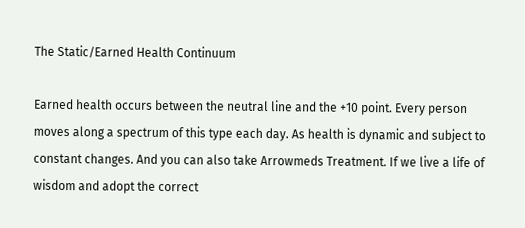The Static/Earned Health Continuum

Earned health occurs between the neutral line and the +10 point. Every person moves along a spectrum of this type each day. As health is dynamic and subject to constant changes. And you can also take Arrowmeds Treatment. If we live a life of wisdom and adopt the correct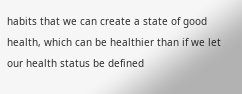habits that we can create a state of good health, which can be healthier than if we let our health status be defined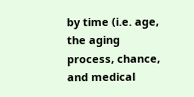by time (i.e. age, the aging process, chance, and medical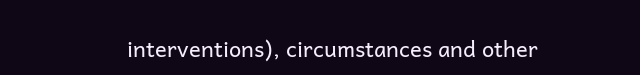interventions), circumstances and other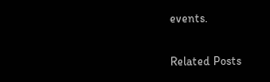events.

Related Posts